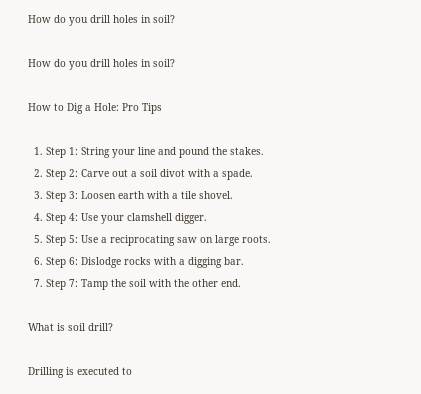How do you drill holes in soil?

How do you drill holes in soil?

How to Dig a Hole: Pro Tips

  1. Step 1: String your line and pound the stakes.
  2. Step 2: Carve out a soil divot with a spade.
  3. Step 3: Loosen earth with a tile shovel.
  4. Step 4: Use your clamshell digger.
  5. Step 5: Use a reciprocating saw on large roots.
  6. Step 6: Dislodge rocks with a digging bar.
  7. Step 7: Tamp the soil with the other end.

What is soil drill?

Drilling is executed to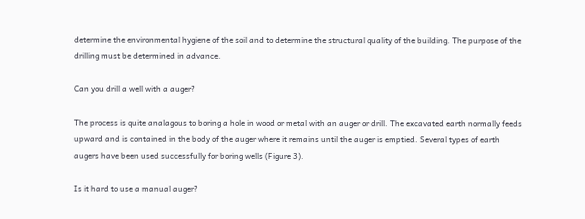determine the environmental hygiene of the soil and to determine the structural quality of the building. The purpose of the drilling must be determined in advance.

Can you drill a well with a auger?

The process is quite analagous to boring a hole in wood or metal with an auger or drill. The excavated earth normally feeds upward and is contained in the body of the auger where it remains until the auger is emptied. Several types of earth augers have been used successfully for boring wells (Figure 3).

Is it hard to use a manual auger?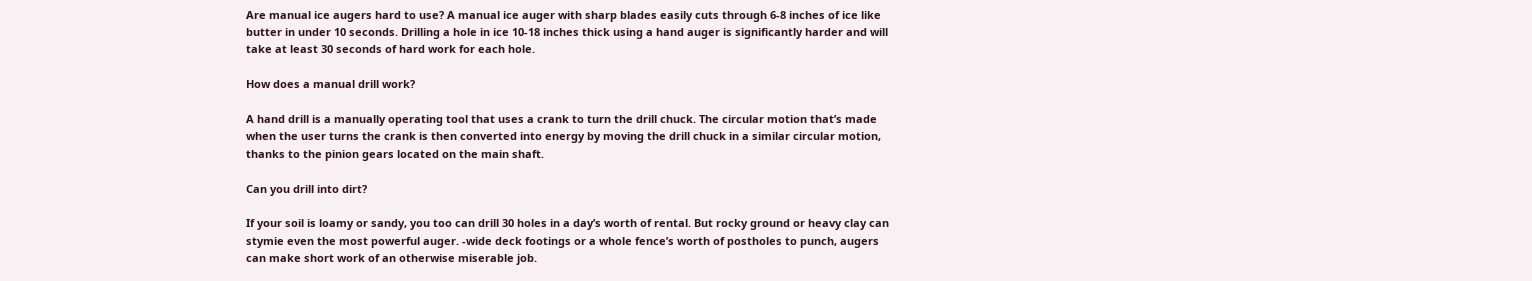Are manual ice augers hard to use? A manual ice auger with sharp blades easily cuts through 6-8 inches of ice like butter in under 10 seconds. Drilling a hole in ice 10-18 inches thick using a hand auger is significantly harder and will take at least 30 seconds of hard work for each hole.

How does a manual drill work?

A hand drill is a manually operating tool that uses a crank to turn the drill chuck. The circular motion that’s made when the user turns the crank is then converted into energy by moving the drill chuck in a similar circular motion, thanks to the pinion gears located on the main shaft.

Can you drill into dirt?

If your soil is loamy or sandy, you too can drill 30 holes in a day’s worth of rental. But rocky ground or heavy clay can stymie even the most powerful auger. -wide deck footings or a whole fence’s worth of postholes to punch, augers can make short work of an otherwise miserable job.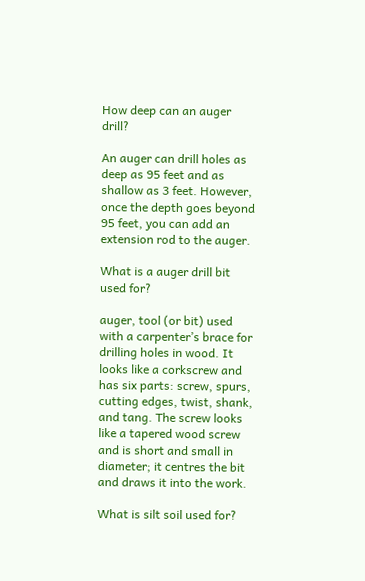How deep can an auger drill?

An auger can drill holes as deep as 95 feet and as shallow as 3 feet. However, once the depth goes beyond 95 feet, you can add an extension rod to the auger.

What is a auger drill bit used for?

auger, tool (or bit) used with a carpenter’s brace for drilling holes in wood. It looks like a corkscrew and has six parts: screw, spurs, cutting edges, twist, shank, and tang. The screw looks like a tapered wood screw and is short and small in diameter; it centres the bit and draws it into the work.

What is silt soil used for?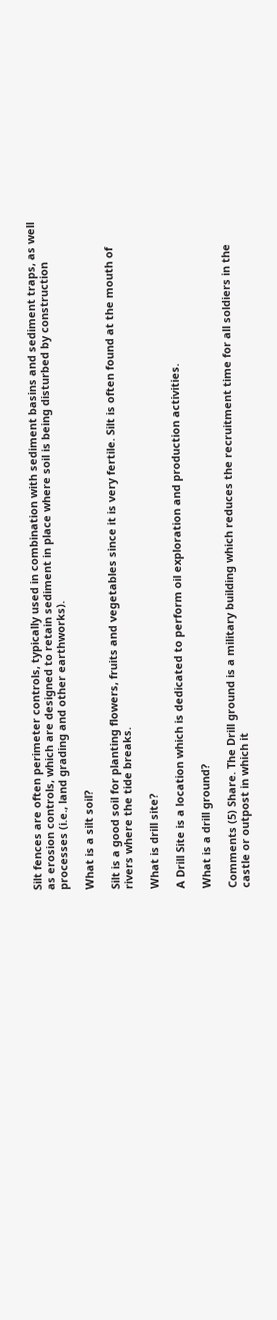Silt fences are often perimeter controls, typically used in combination with sediment basins and sediment traps, as well as erosion controls, which are designed to retain sediment in place where soil is being disturbed by construction processes (i.e., land grading and other earthworks).

What is a silt soil?

Silt is a good soil for planting flowers, fruits and vegetables since it is very fertile. Silt is often found at the mouth of rivers where the tide breaks.

What is drill site?

A Drill Site is a location which is dedicated to perform oil exploration and production activities.

What is a drill ground?

Comments (5) Share. The Drill ground is a military building which reduces the recruitment time for all soldiers in the castle or outpost in which it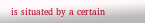is situated by a certain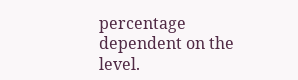percentage dependent on the level.